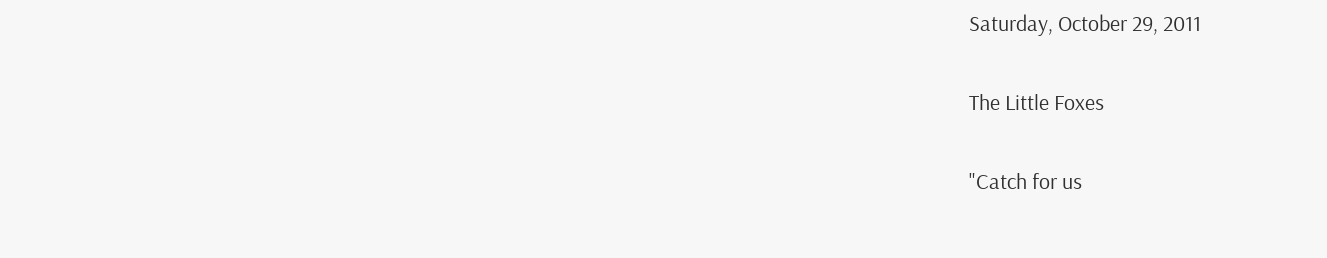Saturday, October 29, 2011

The Little Foxes

"Catch for us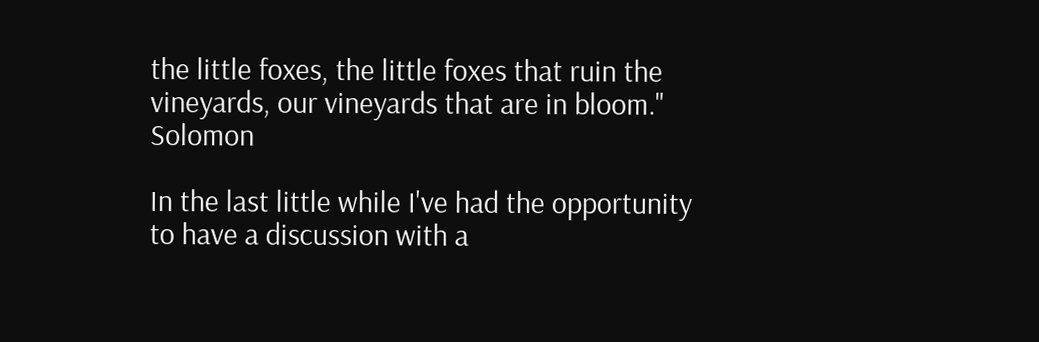the little foxes, the little foxes that ruin the vineyards, our vineyards that are in bloom."  Solomon

In the last little while I've had the opportunity to have a discussion with a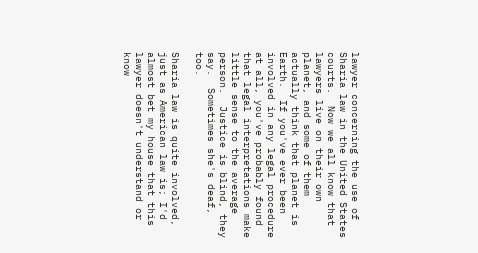lawyer concerning the use of Sharia law in the United States courts.  Now we all know that lawyers live on their own planet, and some of them actually think that planet is Earth.  If you've ever been involved in any legal procedure at all, you've probably found that legal interpretations make little sense to the average person.  Justice is blind, they say.  Sometimes she's deaf, too.

Sharia law is quite involved, just as American law is; I'd almost bet my house that this lawyer doesn't understand or know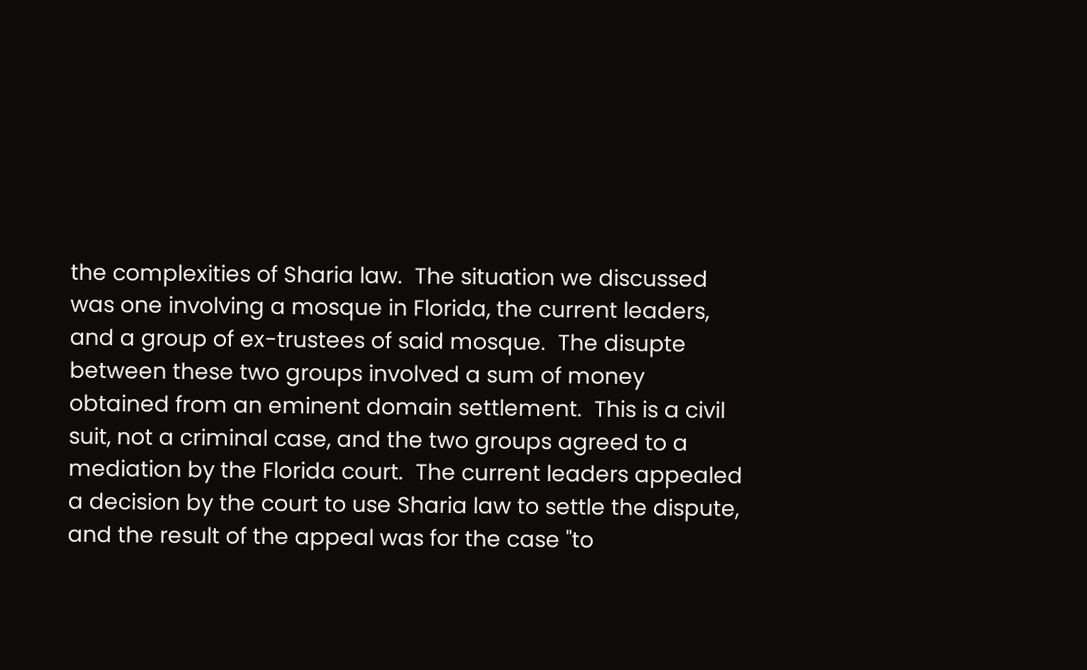the complexities of Sharia law.  The situation we discussed was one involving a mosque in Florida, the current leaders, and a group of ex-trustees of said mosque.  The disupte between these two groups involved a sum of money obtained from an eminent domain settlement.  This is a civil suit, not a criminal case, and the two groups agreed to a mediation by the Florida court.  The current leaders appealed a decision by the court to use Sharia law to settle the dispute, and the result of the appeal was for the case "to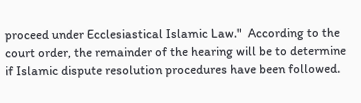proceed under Ecclesiastical Islamic Law."  According to the court order, the remainder of the hearing will be to determine if Islamic dispute resolution procedures have been followed.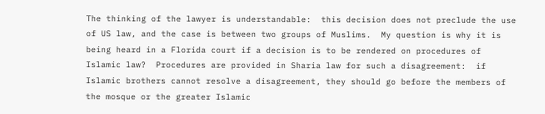The thinking of the lawyer is understandable:  this decision does not preclude the use of US law, and the case is between two groups of Muslims.  My question is why it is being heard in a Florida court if a decision is to be rendered on procedures of Islamic law?  Procedures are provided in Sharia law for such a disagreement:  if Islamic brothers cannot resolve a disagreement, they should go before the members of the mosque or the greater Islamic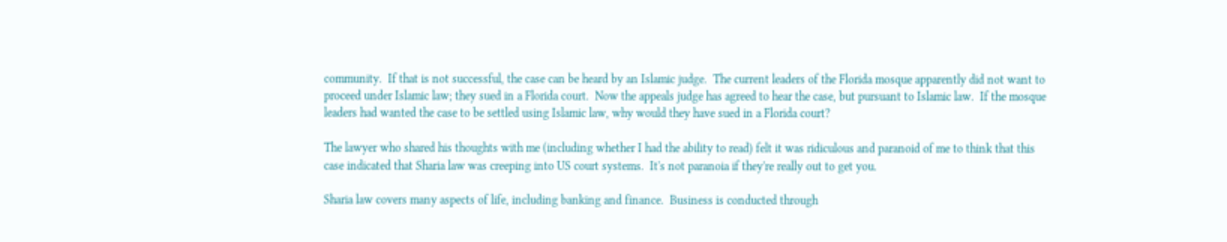community.  If that is not successful, the case can be heard by an Islamic judge.  The current leaders of the Florida mosque apparently did not want to proceed under Islamic law; they sued in a Florida court.  Now the appeals judge has agreed to hear the case, but pursuant to Islamic law.  If the mosque leaders had wanted the case to be settled using Islamic law, why would they have sued in a Florida court?

The lawyer who shared his thoughts with me (including whether I had the ability to read) felt it was ridiculous and paranoid of me to think that this case indicated that Sharia law was creeping into US court systems.  It's not paranoia if they're really out to get you.

Sharia law covers many aspects of life, including banking and finance.  Business is conducted through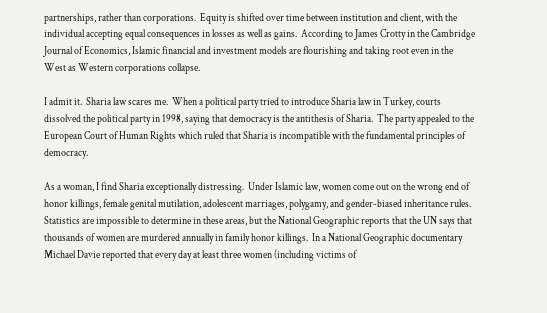partnerships, rather than corporations.  Equity is shifted over time between institution and client, with the individual accepting equal consequences in losses as well as gains.  According to James Crotty in the Cambridge Journal of Economics, Islamic financial and investment models are flourishing and taking root even in the West as Western corporations collapse.

I admit it.  Sharia law scares me.  When a political party tried to introduce Sharia law in Turkey, courts dissolved the political party in 1998, saying that democracy is the antithesis of Sharia.  The party appealed to the European Court of Human Rights which ruled that Sharia is incompatible with the fundamental principles of democracy.

As a woman, I find Sharia exceptionally distressing.  Under Islamic law, women come out on the wrong end of honor killings, female genital mutilation, adolescent marriages, polygamy, and gender-biased inheritance rules.  Statistics are impossible to determine in these areas, but the National Geographic reports that the UN says that thousands of women are murdered annually in family honor killings.  In a National Geographic documentary Michael Davie reported that every day at least three women (including victims of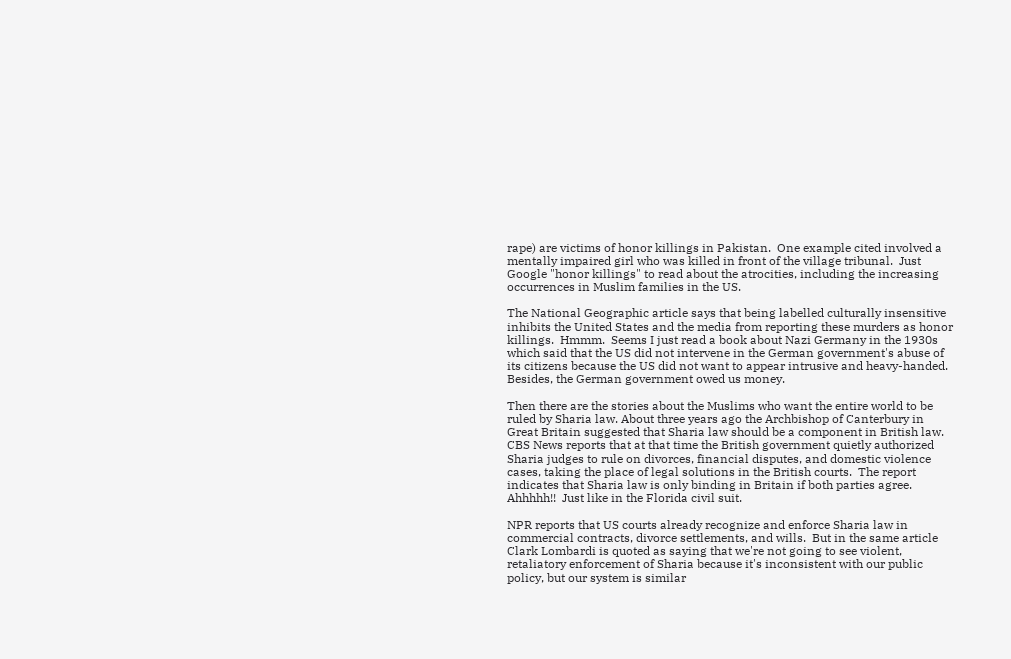rape) are victims of honor killings in Pakistan.  One example cited involved a mentally impaired girl who was killed in front of the village tribunal.  Just Google "honor killings" to read about the atrocities, including the increasing occurrences in Muslim families in the US.

The National Geographic article says that being labelled culturally insensitive inhibits the United States and the media from reporting these murders as honor killings.  Hmmm.  Seems I just read a book about Nazi Germany in the 1930s which said that the US did not intervene in the German government's abuse of its citizens because the US did not want to appear intrusive and heavy-handed.  Besides, the German government owed us money.

Then there are the stories about the Muslims who want the entire world to be ruled by Sharia law. About three years ago the Archbishop of Canterbury in Great Britain suggested that Sharia law should be a component in British law.  CBS News reports that at that time the British government quietly authorized Sharia judges to rule on divorces, financial disputes, and domestic violence cases, taking the place of legal solutions in the British courts.  The report indicates that Sharia law is only binding in Britain if both parties agree.  Ahhhhh!!  Just like in the Florida civil suit.

NPR reports that US courts already recognize and enforce Sharia law in commercial contracts, divorce settlements, and wills.  But in the same article Clark Lombardi is quoted as saying that we're not going to see violent, retaliatory enforcement of Sharia because it's inconsistent with our public policy, but our system is similar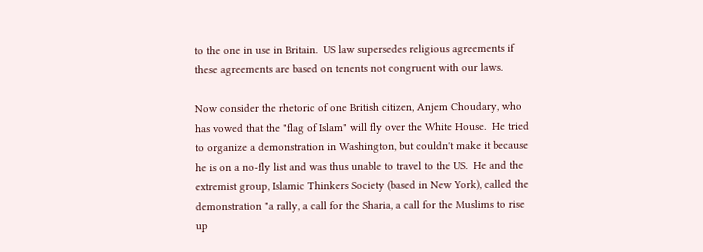to the one in use in Britain.  US law supersedes religious agreements if these agreements are based on tenents not congruent with our laws.

Now consider the rhetoric of one British citizen, Anjem Choudary, who has vowed that the "flag of Islam" will fly over the White House.  He tried to organize a demonstration in Washington, but couldn't make it because he is on a no-fly list and was thus unable to travel to the US.  He and the extremist group, Islamic Thinkers Society (based in New York), called the demonstration "a rally, a call for the Sharia, a call for the Muslims to rise up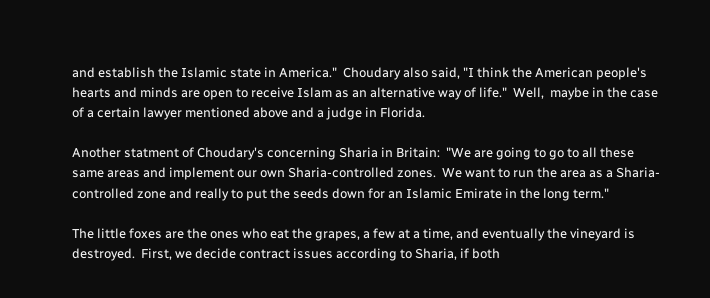and establish the Islamic state in America."  Choudary also said, "I think the American people's hearts and minds are open to receive Islam as an alternative way of life."  Well,  maybe in the case of a certain lawyer mentioned above and a judge in Florida.

Another statment of Choudary's concerning Sharia in Britain:  "We are going to go to all these same areas and implement our own Sharia-controlled zones.  We want to run the area as a Sharia-controlled zone and really to put the seeds down for an Islamic Emirate in the long term."

The little foxes are the ones who eat the grapes, a few at a time, and eventually the vineyard is destroyed.  First, we decide contract issues according to Sharia, if both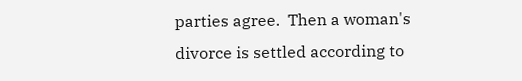parties agree.  Then a woman's divorce is settled according to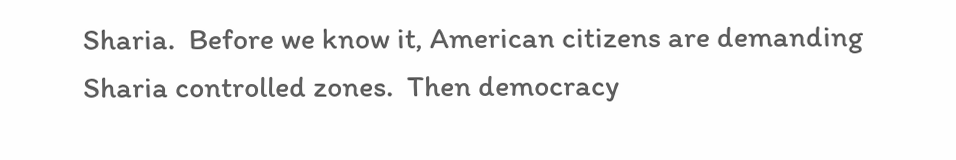Sharia.  Before we know it, American citizens are demanding Sharia controlled zones.  Then democracy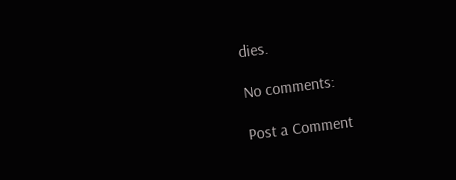dies.

No comments:

Post a Comment